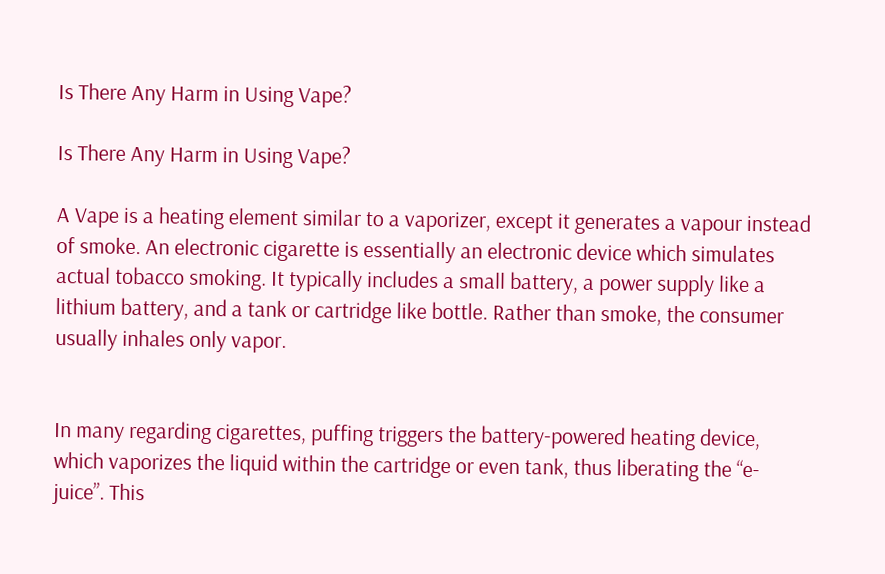Is There Any Harm in Using Vape?

Is There Any Harm in Using Vape?

A Vape is a heating element similar to a vaporizer, except it generates a vapour instead of smoke. An electronic cigarette is essentially an electronic device which simulates actual tobacco smoking. It typically includes a small battery, a power supply like a lithium battery, and a tank or cartridge like bottle. Rather than smoke, the consumer usually inhales only vapor.


In many regarding cigarettes, puffing triggers the battery-powered heating device, which vaporizes the liquid within the cartridge or even tank, thus liberating the “e-juice”. This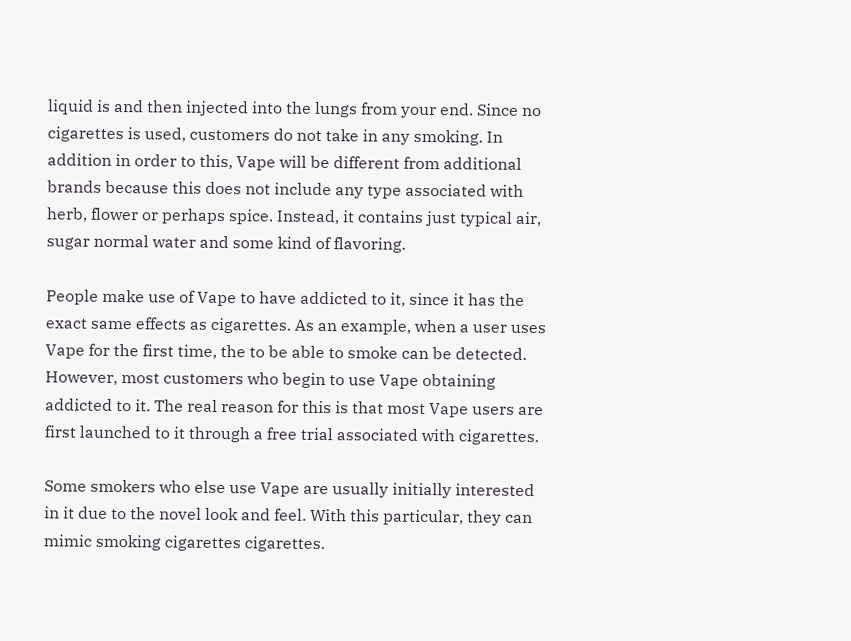liquid is and then injected into the lungs from your end. Since no cigarettes is used, customers do not take in any smoking. In addition in order to this, Vape will be different from additional brands because this does not include any type associated with herb, flower or perhaps spice. Instead, it contains just typical air, sugar normal water and some kind of flavoring.

People make use of Vape to have addicted to it, since it has the exact same effects as cigarettes. As an example, when a user uses Vape for the first time, the to be able to smoke can be detected. However, most customers who begin to use Vape obtaining addicted to it. The real reason for this is that most Vape users are first launched to it through a free trial associated with cigarettes.

Some smokers who else use Vape are usually initially interested in it due to the novel look and feel. With this particular, they can mimic smoking cigarettes cigarettes.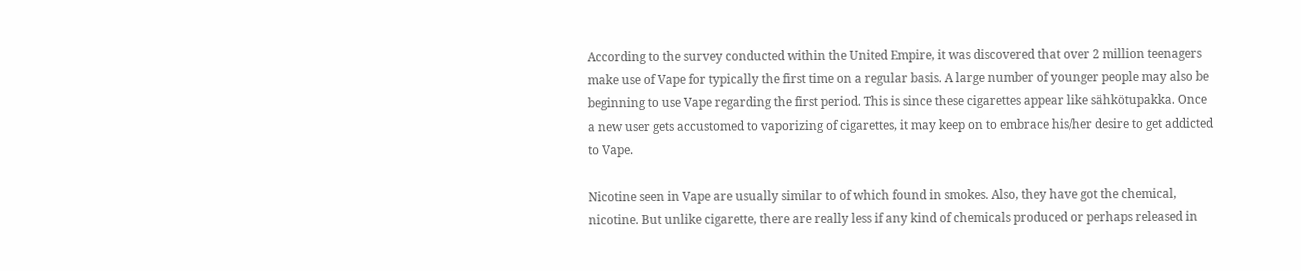According to the survey conducted within the United Empire, it was discovered that over 2 million teenagers make use of Vape for typically the first time on a regular basis. A large number of younger people may also be beginning to use Vape regarding the first period. This is since these cigarettes appear like sähkötupakka. Once a new user gets accustomed to vaporizing of cigarettes, it may keep on to embrace his/her desire to get addicted to Vape.

Nicotine seen in Vape are usually similar to of which found in smokes. Also, they have got the chemical, nicotine. But unlike cigarette, there are really less if any kind of chemicals produced or perhaps released in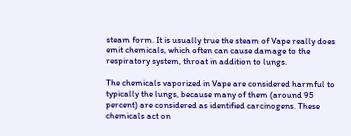steam form. It is usually true the steam of Vape really does emit chemicals, which often can cause damage to the respiratory system, throat in addition to lungs.

The chemicals vaporized in Vape are considered harmful to typically the lungs, because many of them (around 95 percent) are considered as identified carcinogens. These chemicals act on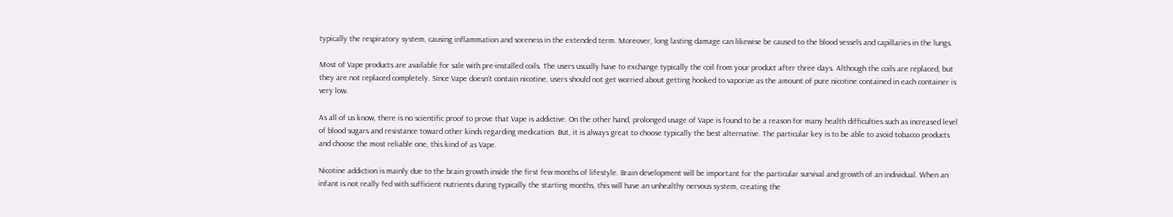typically the respiratory system, causing inflammation and soreness in the extended term. Moreover, long lasting damage can likewise be caused to the blood vessels and capillaries in the lungs.

Most of Vape products are available for sale with pre-installed coils. The users usually have to exchange typically the coil from your product after three days. Although the coils are replaced, but they are not replaced completely. Since Vape doesn’t contain nicotine, users should not get worried about getting hooked to vaporize as the amount of pure nicotine contained in each container is very low.

As all of us know, there is no scientific proof to prove that Vape is addictive. On the other hand, prolonged usage of Vape is found to be a reason for many health difficulties such as increased level of blood sugars and resistance toward other kinds regarding medication. But, it is always great to choose typically the best alternative. The particular key is to be able to avoid tobacco products and choose the most reliable one, this kind of as Vape.

Nicotine addiction is mainly due to the brain growth inside the first few months of lifestyle. Brain development will be important for the particular survival and growth of an individual. When an infant is not really fed with sufficient nutrients during typically the starting months, this will have an unhealthy nervous system, creating the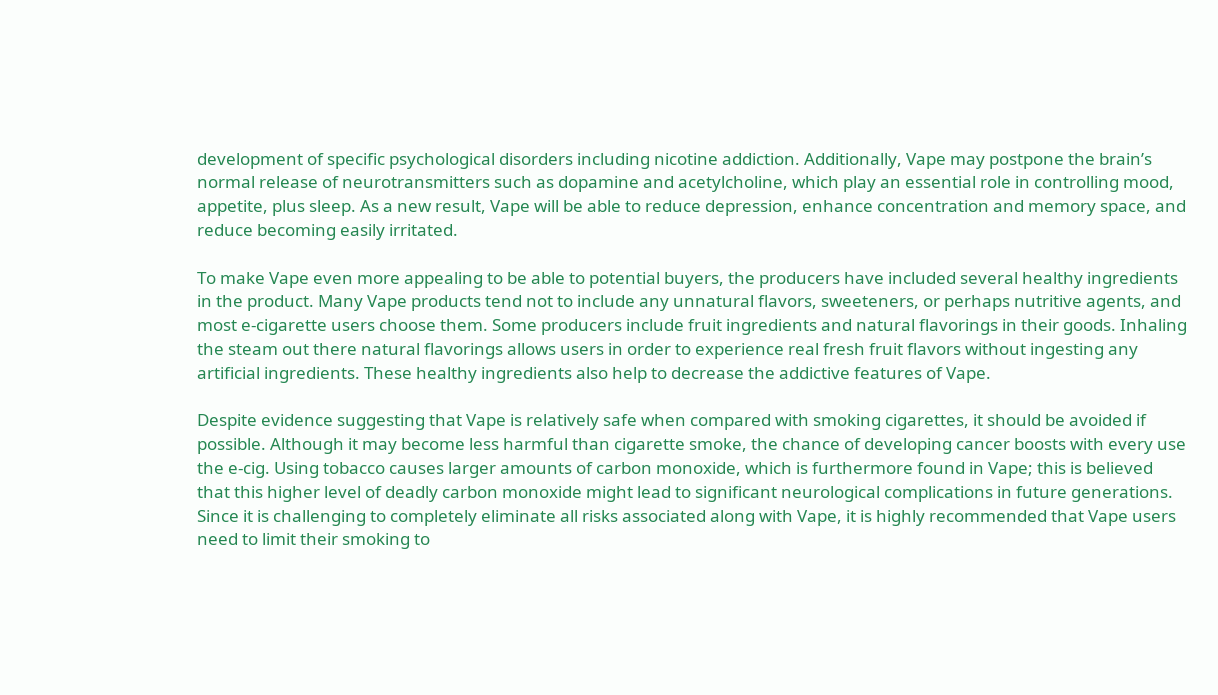development of specific psychological disorders including nicotine addiction. Additionally, Vape may postpone the brain’s normal release of neurotransmitters such as dopamine and acetylcholine, which play an essential role in controlling mood, appetite, plus sleep. As a new result, Vape will be able to reduce depression, enhance concentration and memory space, and reduce becoming easily irritated.

To make Vape even more appealing to be able to potential buyers, the producers have included several healthy ingredients in the product. Many Vape products tend not to include any unnatural flavors, sweeteners, or perhaps nutritive agents, and most e-cigarette users choose them. Some producers include fruit ingredients and natural flavorings in their goods. Inhaling the steam out there natural flavorings allows users in order to experience real fresh fruit flavors without ingesting any artificial ingredients. These healthy ingredients also help to decrease the addictive features of Vape.

Despite evidence suggesting that Vape is relatively safe when compared with smoking cigarettes, it should be avoided if possible. Although it may become less harmful than cigarette smoke, the chance of developing cancer boosts with every use the e-cig. Using tobacco causes larger amounts of carbon monoxide, which is furthermore found in Vape; this is believed that this higher level of deadly carbon monoxide might lead to significant neurological complications in future generations. Since it is challenging to completely eliminate all risks associated along with Vape, it is highly recommended that Vape users need to limit their smoking to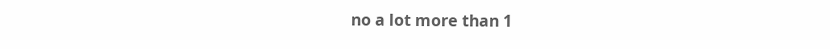no a lot more than 1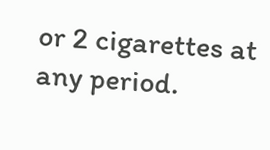or 2 cigarettes at any period.